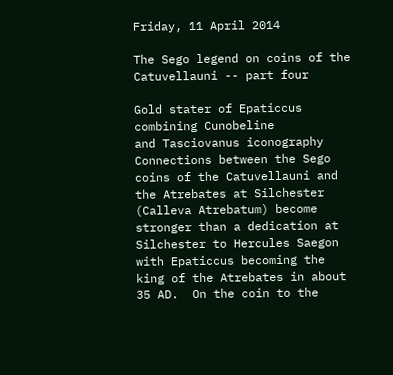Friday, 11 April 2014

The Sego legend on coins of the Catuvellauni -- part four

Gold stater of Epaticcus combining Cunobeline
and Tasciovanus iconography
Connections between the Sego coins of the Catuvellauni and the Atrebates at Silchester (Calleva Atrebatum) become stronger than a dedication at Silchester to Hercules Saegon with Epaticcus becoming the king of the Atrebates in about 35 AD.  On the coin to the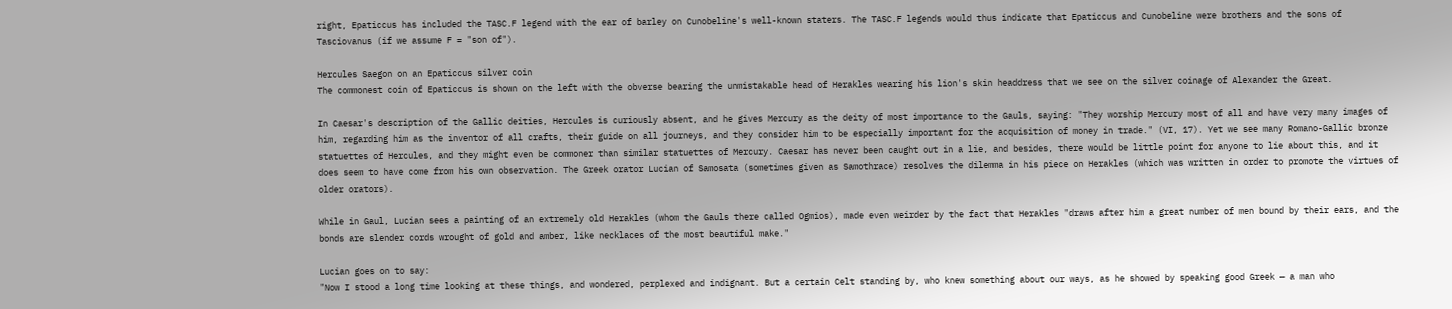right, Epaticcus has included the TASC.F legend with the ear of barley on Cunobeline's well-known staters. The TASC.F legends would thus indicate that Epaticcus and Cunobeline were brothers and the sons of Tasciovanus (if we assume F = "son of").

Hercules Saegon on an Epaticcus silver coin
The commonest coin of Epaticcus is shown on the left with the obverse bearing the unmistakable head of Herakles wearing his lion's skin headdress that we see on the silver coinage of Alexander the Great.

In Caesar's description of the Gallic deities, Hercules is curiously absent, and he gives Mercury as the deity of most importance to the Gauls, saying: "They worship Mercury most of all and have very many images of him, regarding him as the inventor of all crafts, their guide on all journeys, and they consider him to be especially important for the acquisition of money in trade." (VI, 17). Yet we see many Romano-Gallic bronze statuettes of Hercules, and they might even be commoner than similar statuettes of Mercury. Caesar has never been caught out in a lie, and besides, there would be little point for anyone to lie about this, and it does seem to have come from his own observation. The Greek orator Lucian of Samosata (sometimes given as Samothrace) resolves the dilemma in his piece on Herakles (which was written in order to promote the virtues of older orators).

While in Gaul, Lucian sees a painting of an extremely old Herakles (whom the Gauls there called Ogmios), made even weirder by the fact that Herakles "draws after him a great number of men bound by their ears, and the bonds are slender cords wrought of gold and amber, like necklaces of the most beautiful make."

Lucian goes on to say:
"Now I stood a long time looking at these things, and wondered, perplexed and indignant. But a certain Celt standing by, who knew something about our ways, as he showed by speaking good Greek — a man who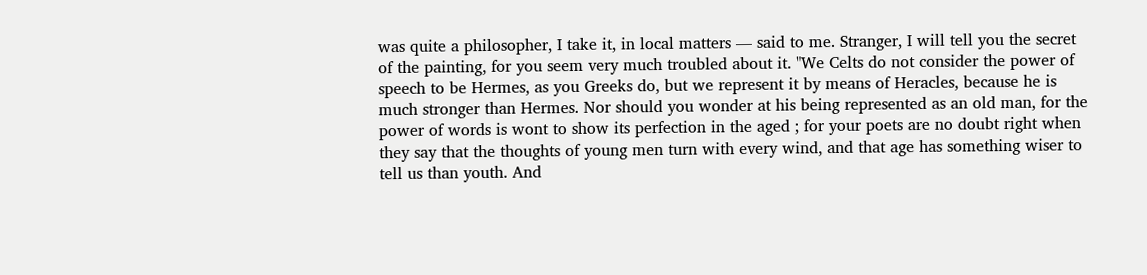was quite a philosopher, I take it, in local matters — said to me. Stranger, I will tell you the secret of the painting, for you seem very much troubled about it. "We Celts do not consider the power of speech to be Hermes, as you Greeks do, but we represent it by means of Heracles, because he is much stronger than Hermes. Nor should you wonder at his being represented as an old man, for the power of words is wont to show its perfection in the aged ; for your poets are no doubt right when they say that the thoughts of young men turn with every wind, and that age has something wiser to tell us than youth. And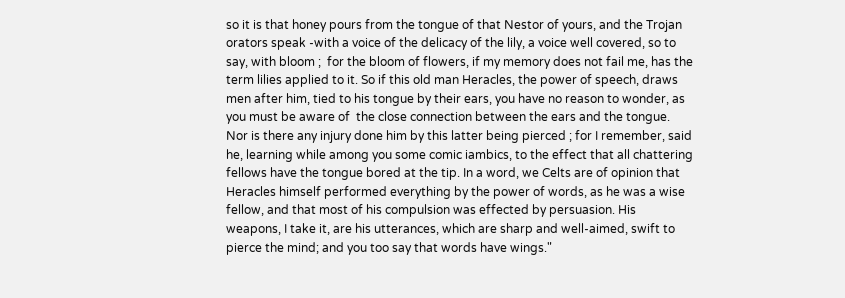so it is that honey pours from the tongue of that Nestor of yours, and the Trojan orators speak -with a voice of the delicacy of the lily, a voice well covered, so to say, with bloom ;  for the bloom of flowers, if my memory does not fail me, has the term lilies applied to it. So if this old man Heracles, the power of speech, draws men after him, tied to his tongue by their ears, you have no reason to wonder, as you must be aware of  the close connection between the ears and the tongue. Nor is there any injury done him by this latter being pierced ; for I remember, said he, learning while among you some comic iambics, to the effect that all chattering fellows have the tongue bored at the tip. In a word, we Celts are of opinion that Heracles himself performed everything by the power of words, as he was a wise fellow, and that most of his compulsion was effected by persuasion. His weapons, I take it, are his utterances, which are sharp and well-aimed, swift to pierce the mind; and you too say that words have wings."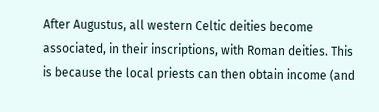After Augustus, all western Celtic deities become associated, in their inscriptions, with Roman deities. This is because the local priests can then obtain income (and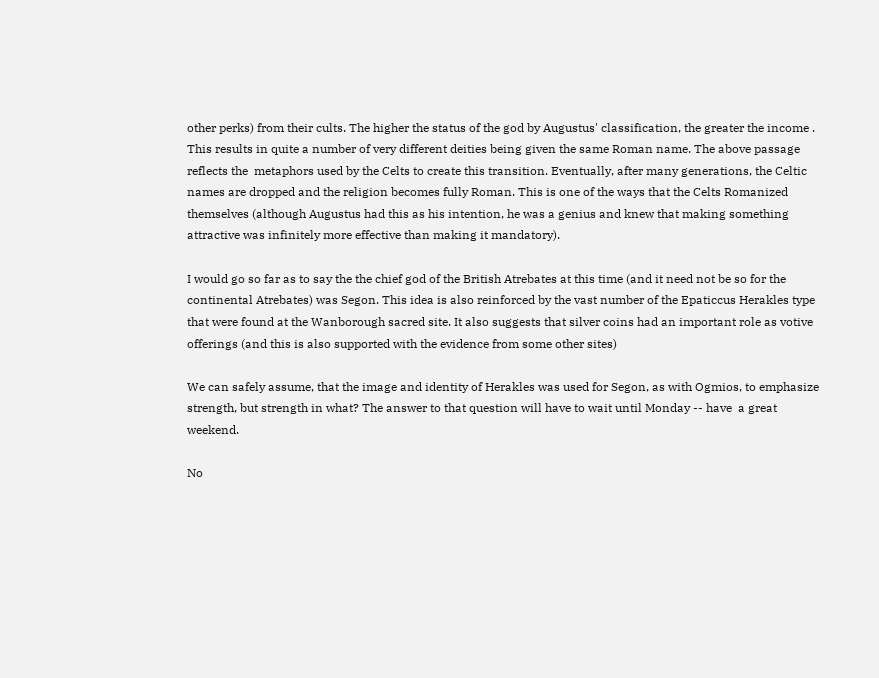other perks) from their cults. The higher the status of the god by Augustus' classification, the greater the income . This results in quite a number of very different deities being given the same Roman name. The above passage reflects the  metaphors used by the Celts to create this transition. Eventually, after many generations, the Celtic names are dropped and the religion becomes fully Roman. This is one of the ways that the Celts Romanized themselves (although Augustus had this as his intention, he was a genius and knew that making something attractive was infinitely more effective than making it mandatory).

I would go so far as to say the the chief god of the British Atrebates at this time (and it need not be so for the continental Atrebates) was Segon. This idea is also reinforced by the vast number of the Epaticcus Herakles type that were found at the Wanborough sacred site. It also suggests that silver coins had an important role as votive offerings (and this is also supported with the evidence from some other sites)

We can safely assume, that the image and identity of Herakles was used for Segon, as with Ogmios, to emphasize strength, but strength in what? The answer to that question will have to wait until Monday -- have  a great weekend.

No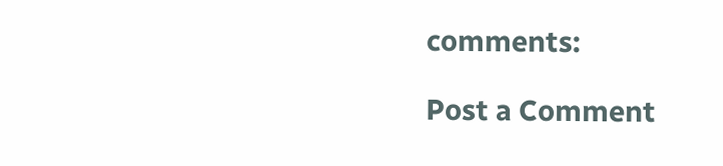comments:

Post a Comment